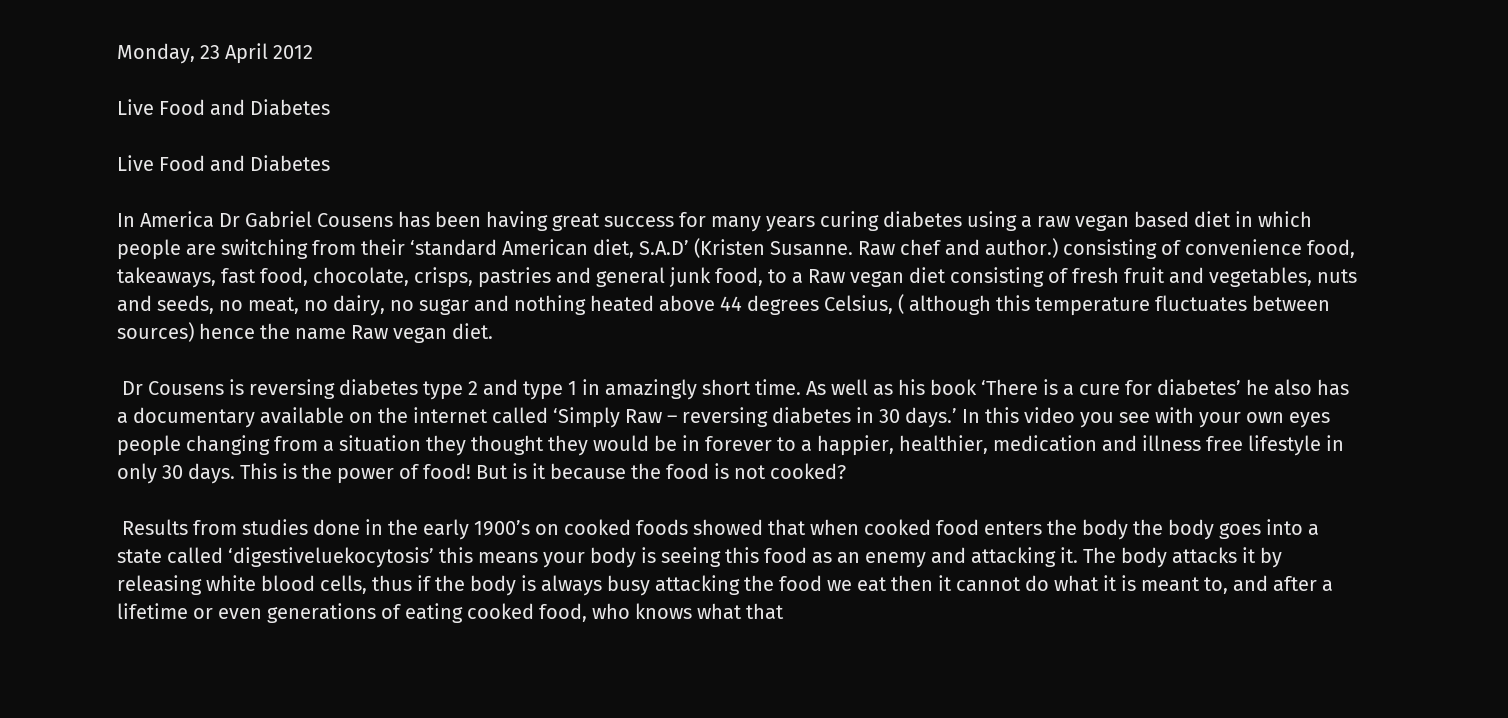Monday, 23 April 2012

Live Food and Diabetes

Live Food and Diabetes

In America Dr Gabriel Cousens has been having great success for many years curing diabetes using a raw vegan based diet in which people are switching from their ‘standard American diet, S.A.D’ (Kristen Susanne. Raw chef and author.) consisting of convenience food, takeaways, fast food, chocolate, crisps, pastries and general junk food, to a Raw vegan diet consisting of fresh fruit and vegetables, nuts and seeds, no meat, no dairy, no sugar and nothing heated above 44 degrees Celsius, ( although this temperature fluctuates between sources) hence the name Raw vegan diet.

 Dr Cousens is reversing diabetes type 2 and type 1 in amazingly short time. As well as his book ‘There is a cure for diabetes’ he also has a documentary available on the internet called ‘Simply Raw – reversing diabetes in 30 days.’ In this video you see with your own eyes people changing from a situation they thought they would be in forever to a happier, healthier, medication and illness free lifestyle in only 30 days. This is the power of food! But is it because the food is not cooked?

 Results from studies done in the early 1900’s on cooked foods showed that when cooked food enters the body the body goes into a state called ‘digestiveluekocytosis’ this means your body is seeing this food as an enemy and attacking it. The body attacks it by releasing white blood cells, thus if the body is always busy attacking the food we eat then it cannot do what it is meant to, and after a lifetime or even generations of eating cooked food, who knows what that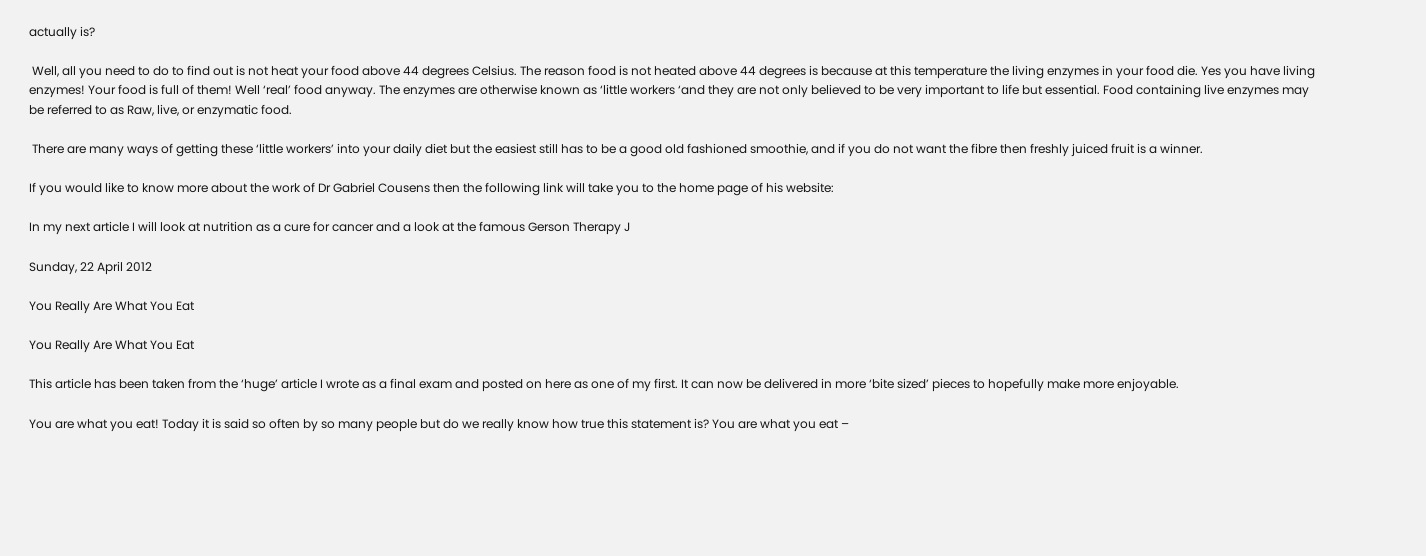actually is?

 Well, all you need to do to find out is not heat your food above 44 degrees Celsius. The reason food is not heated above 44 degrees is because at this temperature the living enzymes in your food die. Yes you have living enzymes! Your food is full of them! Well ‘real’ food anyway. The enzymes are otherwise known as ‘little workers ‘and they are not only believed to be very important to life but essential. Food containing live enzymes may be referred to as Raw, live, or enzymatic food.

 There are many ways of getting these ‘little workers’ into your daily diet but the easiest still has to be a good old fashioned smoothie, and if you do not want the fibre then freshly juiced fruit is a winner.

If you would like to know more about the work of Dr Gabriel Cousens then the following link will take you to the home page of his website:

In my next article I will look at nutrition as a cure for cancer and a look at the famous Gerson Therapy J

Sunday, 22 April 2012

You Really Are What You Eat

You Really Are What You Eat

This article has been taken from the ‘huge’ article I wrote as a final exam and posted on here as one of my first. It can now be delivered in more ‘bite sized’ pieces to hopefully make more enjoyable.

You are what you eat! Today it is said so often by so many people but do we really know how true this statement is? You are what you eat –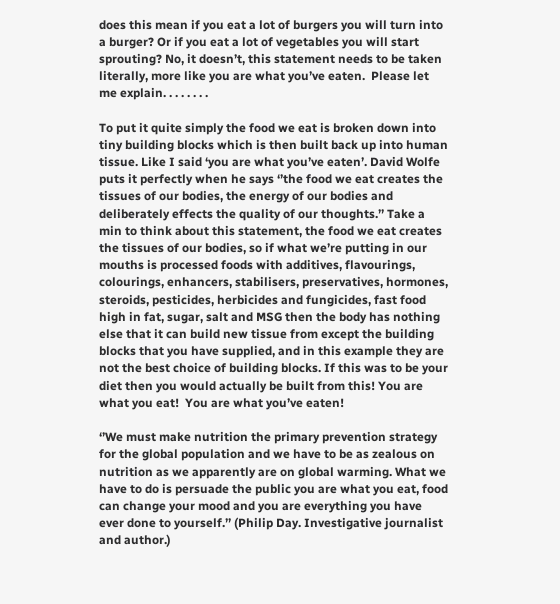does this mean if you eat a lot of burgers you will turn into a burger? Or if you eat a lot of vegetables you will start sprouting? No, it doesn’t, this statement needs to be taken literally, more like you are what you’ve eaten.  Please let me explain. . . . . . . .

To put it quite simply the food we eat is broken down into tiny building blocks which is then built back up into human tissue. Like I said ‘you are what you’ve eaten’. David Wolfe puts it perfectly when he says ‘’the food we eat creates the tissues of our bodies, the energy of our bodies and deliberately effects the quality of our thoughts.’’ Take a min to think about this statement, the food we eat creates the tissues of our bodies, so if what we’re putting in our mouths is processed foods with additives, flavourings, colourings, enhancers, stabilisers, preservatives, hormones, steroids, pesticides, herbicides and fungicides, fast food high in fat, sugar, salt and MSG then the body has nothing else that it can build new tissue from except the building blocks that you have supplied, and in this example they are not the best choice of building blocks. If this was to be your diet then you would actually be built from this! You are what you eat!  You are what you’ve eaten!

‘’We must make nutrition the primary prevention strategy for the global population and we have to be as zealous on nutrition as we apparently are on global warming. What we have to do is persuade the public you are what you eat, food can change your mood and you are everything you have ever done to yourself.’’ (Philip Day. Investigative journalist and author.)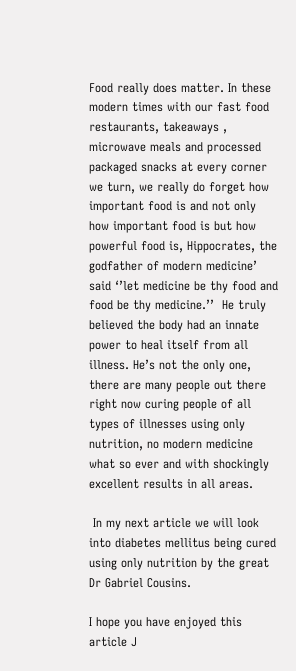Food really does matter. In these modern times with our fast food restaurants, takeaways , microwave meals and processed packaged snacks at every corner we turn, we really do forget how important food is and not only how important food is but how powerful food is, Hippocrates, the godfather of modern medicine’ said ‘’let medicine be thy food and food be thy medicine.’’  He truly believed the body had an innate power to heal itself from all illness. He’s not the only one, there are many people out there right now curing people of all types of illnesses using only nutrition, no modern medicine what so ever and with shockingly excellent results in all areas.

 In my next article we will look into diabetes mellitus being cured using only nutrition by the great Dr Gabriel Cousins.

I hope you have enjoyed this article J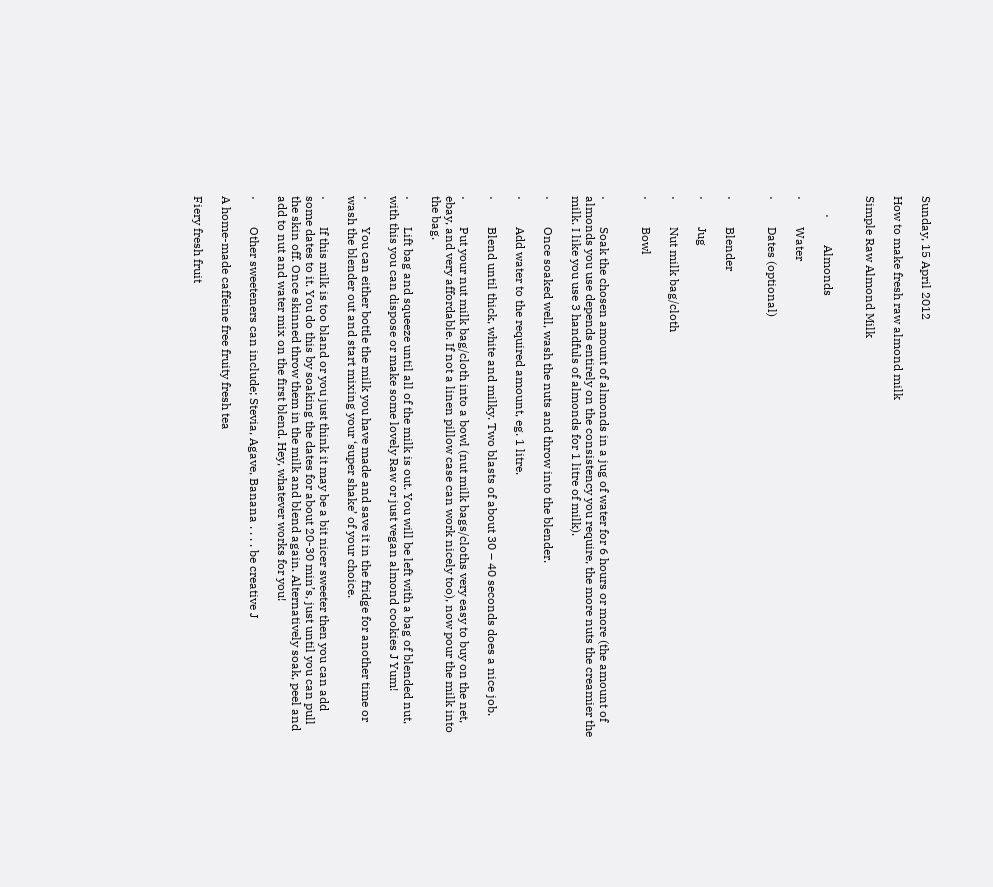Sunday, 15 April 2012

How to make fresh raw almond milk

Simple Raw Almond Milk


      ·         Almonds

·         Water

·         Dates (optional)


·         Blender

·         Jug

·         Nut milk bag/cloth

·         Bowl


·         Soak the chosen amount of almonds in a jug of water for 6 hours or more (the amount of almonds you use depends entirely on the consistency you require, the more nuts the creamier the milk. I like you use 3 handfuls of almonds for 1 litre of milk).

·         Once soaked well, wash the nuts and throw into the blender.

·         Add water to the required amount, eg. 1 litre.

·         Blend until thick, white and milky. Two blasts of about 30 – 40 seconds does a nice job.

·         Put your nut milk bag/cloth into a bowl (nut milk bags/cloths very easy to buy on the net, ebay, and very affordable. If not a linen pillow case can work nicely too), now pour the milk into the bag.

·         Lift bag and squeeze until all of the milk is out. You will be left with a bag of blended nut, with this you can dispose or make some lovely Raw or just vegan almond cookies J Yum!

·         You can either bottle the milk you have made and save it in the fridge for another time or wash the blender out and start mixing your ‘super shake’ of your choice.

·         If this milk is too bland or you just think it may be a bit nicer sweeter then you can add some dates to it. You do this by soaking the dates for about 20-30 min’s, just until you can pull the skin off. Once skinned throw them in the milk and blend again. Alternatively soak, peel and add to nut and water mix on the first blend. Hey, whatever works for you!

·         Other sweeteners can include; Stevia, Agave, Banana . . . . be creative J

A home-made caffeine free fruity fresh tea

Fiery fresh fruit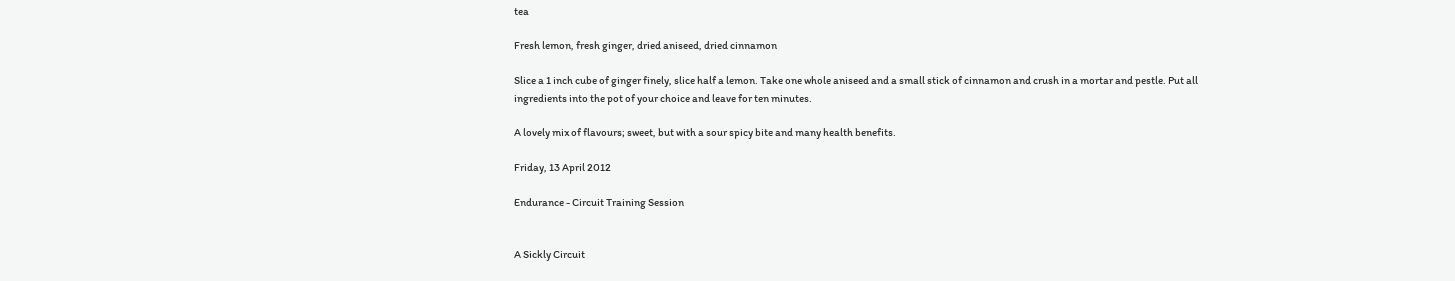tea

Fresh lemon, fresh ginger, dried aniseed, dried cinnamon

Slice a 1 inch cube of ginger finely, slice half a lemon. Take one whole aniseed and a small stick of cinnamon and crush in a mortar and pestle. Put all ingredients into the pot of your choice and leave for ten minutes.

A lovely mix of flavours; sweet, but with a sour spicy bite and many health benefits.

Friday, 13 April 2012

Endurance - Circuit Training Session


A Sickly Circuit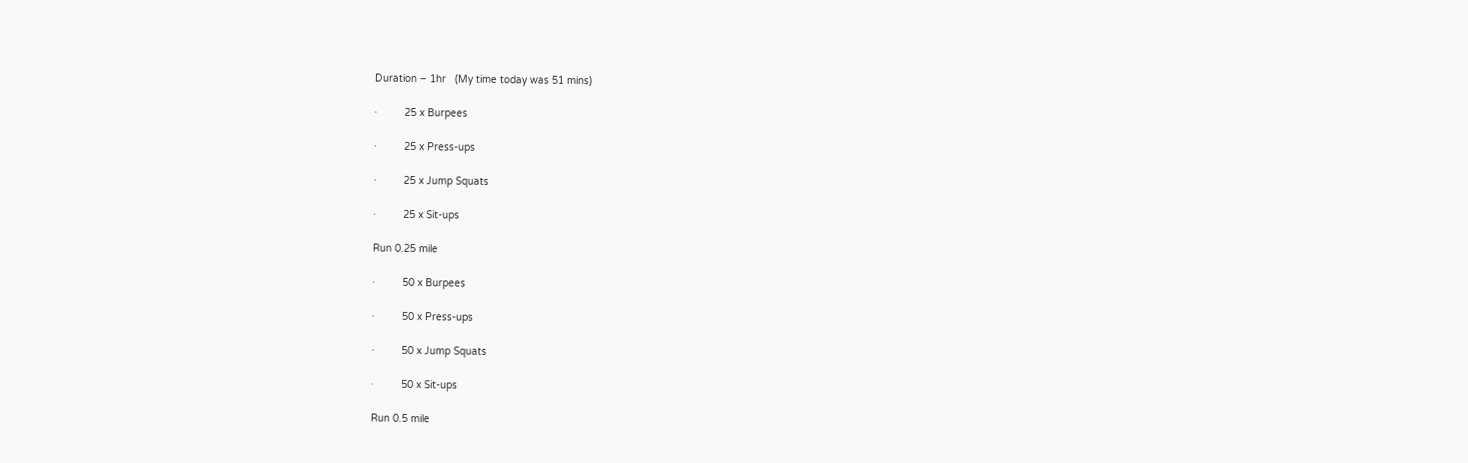Duration – 1hr   (My time today was 51 mins)

·         25 x Burpees

·         25 x Press-ups

·         25 x Jump Squats

·         25 x Sit-ups

Run 0.25 mile

·         50 x Burpees

·         50 x Press-ups

·         50 x Jump Squats

·         50 x Sit-ups

Run 0.5 mile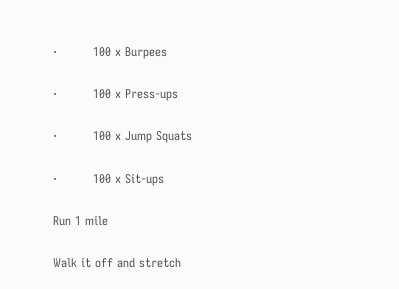·         100 x Burpees

·         100 x Press-ups

·         100 x Jump Squats

·         100 x Sit-ups

Run 1 mile

Walk it off and stretch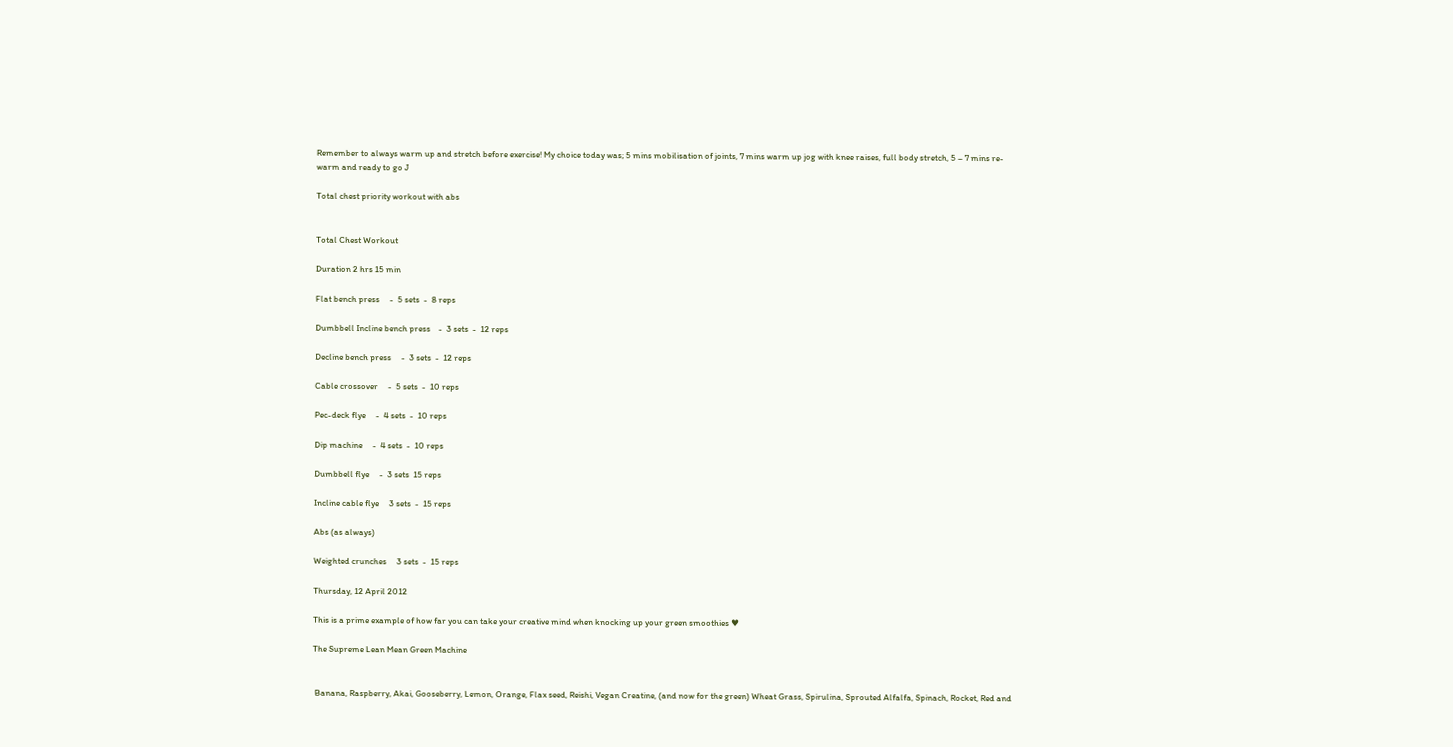Remember to always warm up and stretch before exercise! My choice today was; 5 mins mobilisation of joints, 7 mins warm up jog with knee raises, full body stretch, 5 – 7 mins re-warm and ready to go J

Total chest priority workout with abs


Total Chest Workout

Duration 2 hrs 15 min

Flat bench press     -  5 sets  -  8 reps

Dumbbell Incline bench press    -  3 sets  -  12 reps

Decline bench press     -  3 sets  -  12 reps

Cable crossover     -  5 sets  -  10 reps

Pec-deck flye     -  4 sets  -  10 reps

Dip machine     -  4 sets  -  10 reps

Dumbbell flye     -  3 sets  15 reps

Incline cable flye     3 sets  -  15 reps

Abs (as always)

Weighted crunches     3 sets  -  15 reps

Thursday, 12 April 2012

This is a prime example of how far you can take your creative mind when knocking up your green smoothies ♥

The Supreme Lean Mean Green Machine


 Banana, Raspberry, Akai, Gooseberry, Lemon, Orange, Flax seed, Reishi, Vegan Creatine, (and now for the green) Wheat Grass, Spirulina, Sprouted Alfalfa, Spinach, Rocket, Red and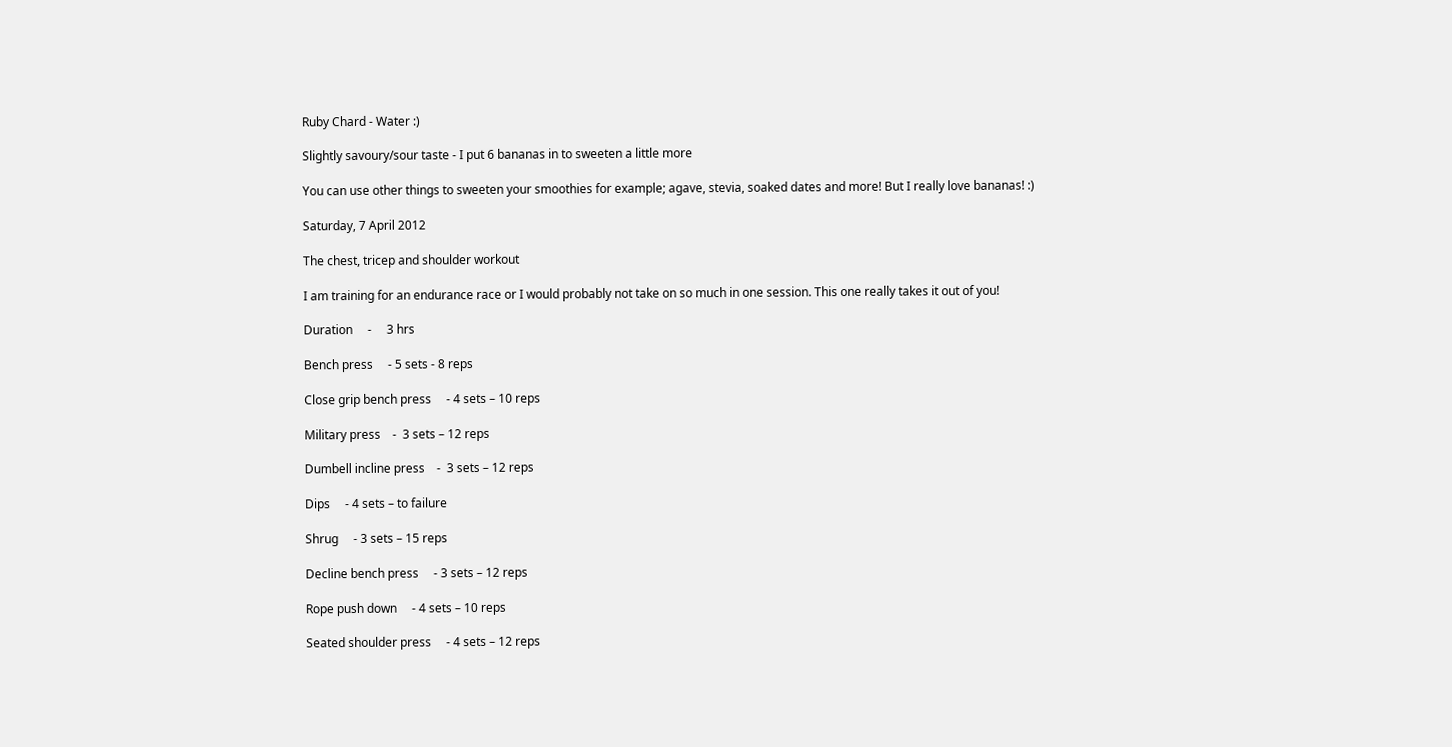Ruby Chard - Water :)

Slightly savoury/sour taste - I put 6 bananas in to sweeten a little more

You can use other things to sweeten your smoothies for example; agave, stevia, soaked dates and more! But I really love bananas! :)

Saturday, 7 April 2012

The chest, tricep and shoulder workout

I am training for an endurance race or I would probably not take on so much in one session. This one really takes it out of you!

Duration     -     3 hrs

Bench press     - 5 sets - 8 reps

Close grip bench press     - 4 sets – 10 reps

Military press    -  3 sets – 12 reps

Dumbell incline press    -  3 sets – 12 reps

Dips     - 4 sets – to failure

Shrug     - 3 sets – 15 reps

Decline bench press     - 3 sets – 12 reps

Rope push down     - 4 sets – 10 reps

Seated shoulder press     - 4 sets – 12 reps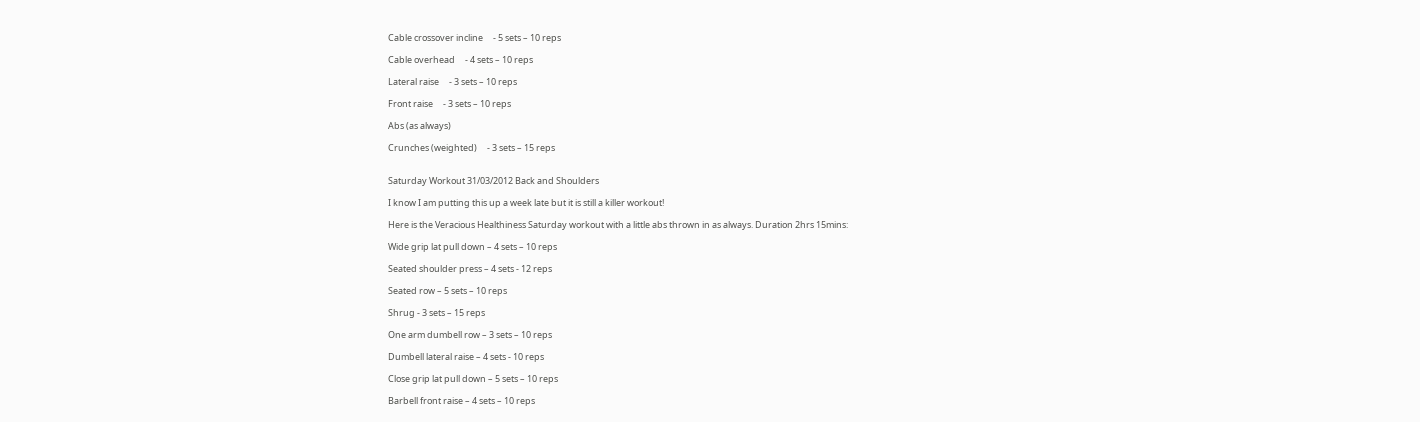Cable crossover incline     - 5 sets – 10 reps

Cable overhead     - 4 sets – 10 reps

Lateral raise     - 3 sets – 10 reps

Front raise     - 3 sets – 10 reps

Abs (as always)

Crunches (weighted)     - 3 sets – 15 reps


Saturday Workout 31/03/2012 Back and Shoulders

I know I am putting this up a week late but it is still a killer workout!

Here is the Veracious Healthiness Saturday workout with a little abs thrown in as always. Duration 2hrs 15mins:

Wide grip lat pull down – 4 sets – 10 reps

Seated shoulder press – 4 sets - 12 reps

Seated row – 5 sets – 10 reps

Shrug - 3 sets – 15 reps

One arm dumbell row – 3 sets – 10 reps

Dumbell lateral raise – 4 sets - 10 reps

Close grip lat pull down – 5 sets – 10 reps

Barbell front raise – 4 sets – 10 reps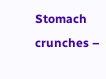Stomach crunches –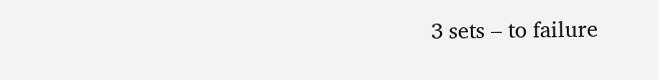3 sets – to failure